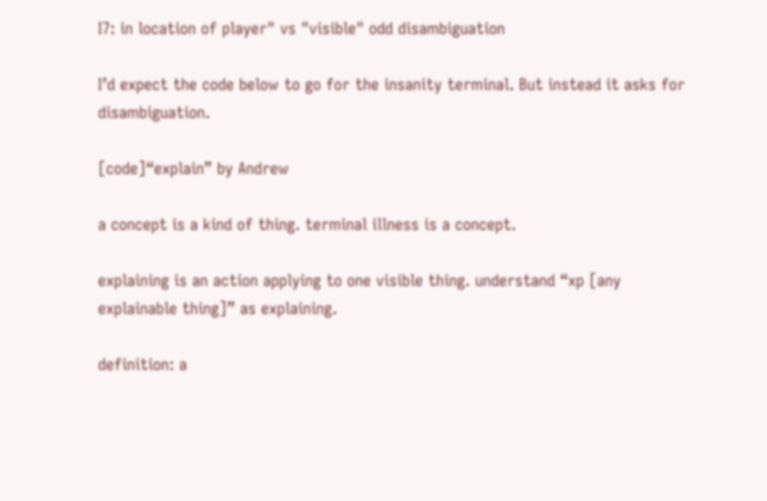I7: in location of player" vs "visible" odd disambiguation

I’d expect the code below to go for the insanity terminal. But instead it asks for disambiguation.

[code]“explain” by Andrew

a concept is a kind of thing. terminal illness is a concept.

explaining is an action applying to one visible thing. understand “xp [any explainable thing]” as explaining.

definition: a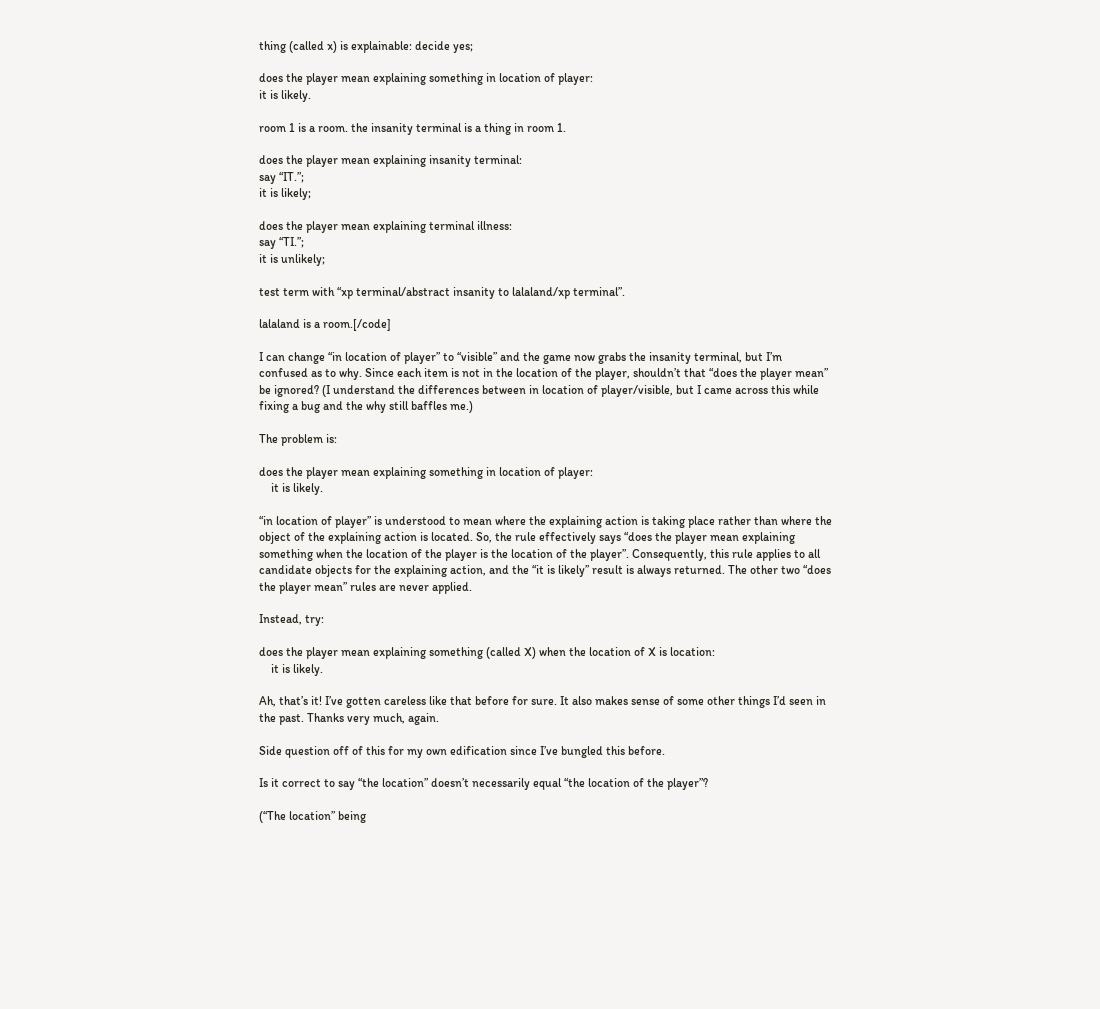thing (called x) is explainable: decide yes;

does the player mean explaining something in location of player:
it is likely.

room 1 is a room. the insanity terminal is a thing in room 1.

does the player mean explaining insanity terminal:
say “IT.”;
it is likely;

does the player mean explaining terminal illness:
say “TI.”;
it is unlikely;

test term with “xp terminal/abstract insanity to lalaland/xp terminal”.

lalaland is a room.[/code]

I can change “in location of player” to “visible” and the game now grabs the insanity terminal, but I’m confused as to why. Since each item is not in the location of the player, shouldn’t that “does the player mean” be ignored? (I understand the differences between in location of player/visible, but I came across this while fixing a bug and the why still baffles me.)

The problem is:

does the player mean explaining something in location of player:
    it is likely.

“in location of player” is understood to mean where the explaining action is taking place rather than where the object of the explaining action is located. So, the rule effectively says “does the player mean explaining something when the location of the player is the location of the player”. Consequently, this rule applies to all candidate objects for the explaining action, and the “it is likely” result is always returned. The other two “does the player mean” rules are never applied.

Instead, try:

does the player mean explaining something (called X) when the location of X is location:
    it is likely.

Ah, that’s it! I’ve gotten careless like that before for sure. It also makes sense of some other things I’d seen in the past. Thanks very much, again.

Side question off of this for my own edification since I’ve bungled this before.

Is it correct to say “the location” doesn’t necessarily equal “the location of the player”?

(“The location” being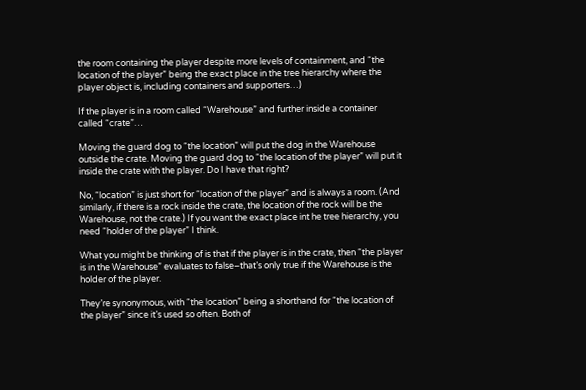the room containing the player despite more levels of containment, and “the location of the player” being the exact place in the tree hierarchy where the player object is, including containers and supporters…)

If the player is in a room called “Warehouse” and further inside a container called “crate”…

Moving the guard dog to “the location” will put the dog in the Warehouse outside the crate. Moving the guard dog to “the location of the player” will put it inside the crate with the player. Do I have that right?

No, “location” is just short for “location of the player” and is always a room. (And similarly, if there is a rock inside the crate, the location of the rock will be the Warehouse, not the crate.) If you want the exact place int he tree hierarchy, you need “holder of the player” I think.

What you might be thinking of is that if the player is in the crate, then “the player is in the Warehouse” evaluates to false–that’s only true if the Warehouse is the holder of the player.

They’re synonymous, with “the location” being a shorthand for “the location of the player” since it’s used so often. Both of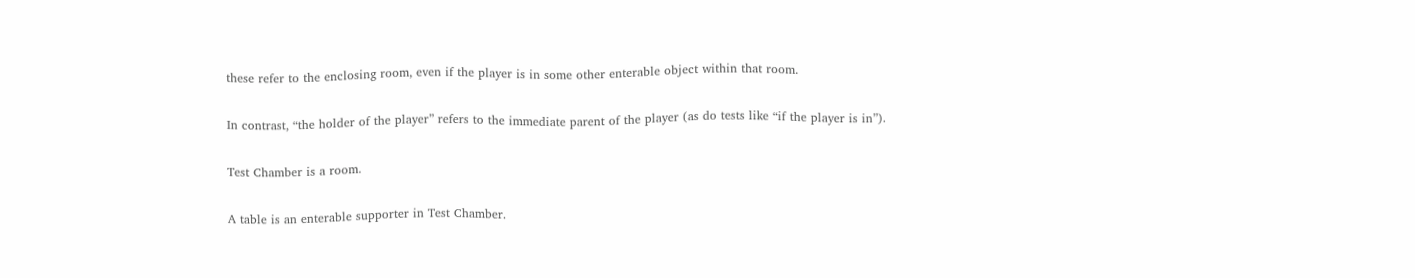these refer to the enclosing room, even if the player is in some other enterable object within that room.

In contrast, “the holder of the player” refers to the immediate parent of the player (as do tests like “if the player is in”).

Test Chamber is a room.

A table is an enterable supporter in Test Chamber.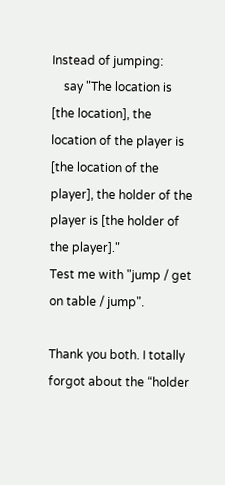Instead of jumping:
    say "The location is [the location], the location of the player is [the location of the player], the holder of the player is [the holder of the player]."
Test me with "jump / get on table / jump".

Thank you both. I totally forgot about the “holder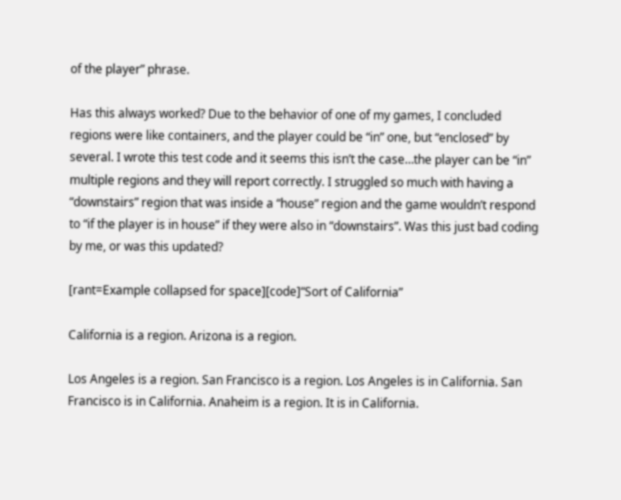of the player” phrase.

Has this always worked? Due to the behavior of one of my games, I concluded regions were like containers, and the player could be “in” one, but “enclosed” by several. I wrote this test code and it seems this isn’t the case…the player can be “in” multiple regions and they will report correctly. I struggled so much with having a “downstairs” region that was inside a “house” region and the game wouldn’t respond to “if the player is in house” if they were also in “downstairs”. Was this just bad coding by me, or was this updated?

[rant=Example collapsed for space][code]“Sort of California”

California is a region. Arizona is a region.

Los Angeles is a region. San Francisco is a region. Los Angeles is in California. San Francisco is in California. Anaheim is a region. It is in California.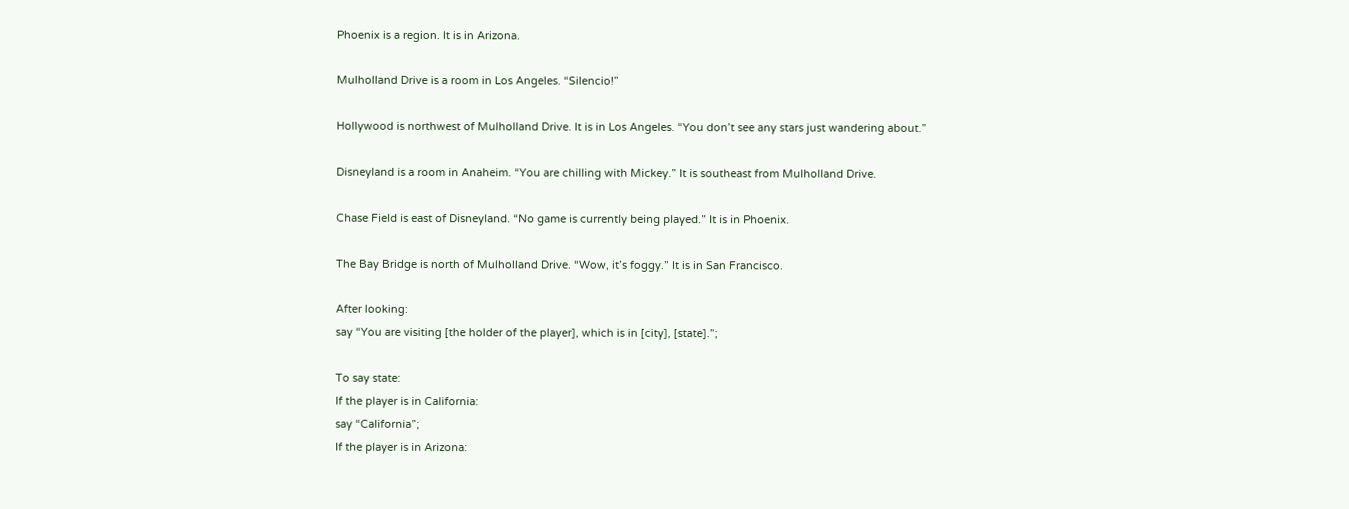Phoenix is a region. It is in Arizona.

Mulholland Drive is a room in Los Angeles. “Silencio!”

Hollywood is northwest of Mulholland Drive. It is in Los Angeles. “You don’t see any stars just wandering about.”

Disneyland is a room in Anaheim. “You are chilling with Mickey.” It is southeast from Mulholland Drive.

Chase Field is east of Disneyland. “No game is currently being played.” It is in Phoenix.

The Bay Bridge is north of Mulholland Drive. “Wow, it’s foggy.” It is in San Francisco.

After looking:
say “You are visiting [the holder of the player], which is in [city], [state].”;

To say state:
If the player is in California:
say “California”;
If the player is in Arizona: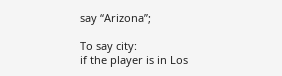say “Arizona”;

To say city:
if the player is in Los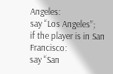Angeles:
say “Los Angeles”;
if the player is in San Francisco:
say “San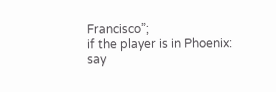Francisco”;
if the player is in Phoenix:
say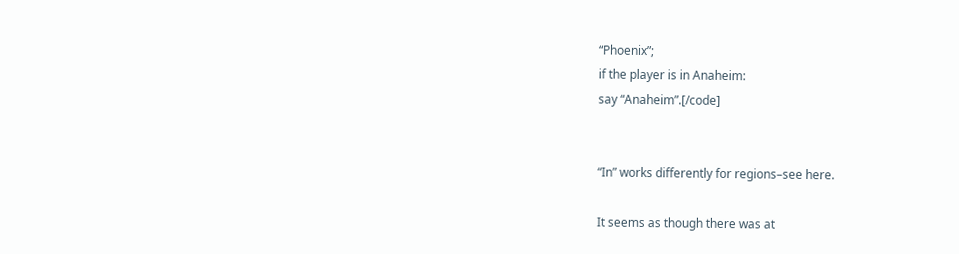“Phoenix”;
if the player is in Anaheim:
say “Anaheim”.[/code]


“In” works differently for regions–see here.

It seems as though there was at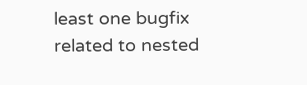least one bugfix related to nested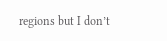regions but I don’t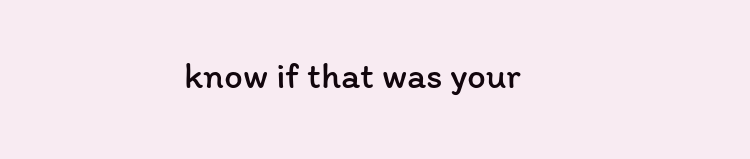know if that was your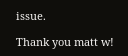issue.

Thank you matt w!